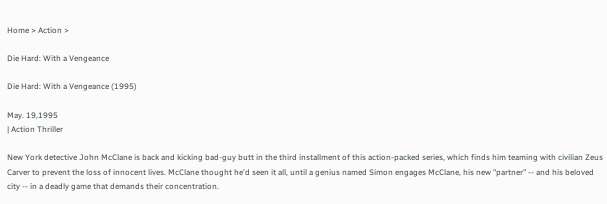Home > Action >

Die Hard: With a Vengeance

Die Hard: With a Vengeance (1995)

May. 19,1995
| Action Thriller

New York detective John McClane is back and kicking bad-guy butt in the third installment of this action-packed series, which finds him teaming with civilian Zeus Carver to prevent the loss of innocent lives. McClane thought he'd seen it all, until a genius named Simon engages McClane, his new "partner" -- and his beloved city -- in a deadly game that demands their concentration.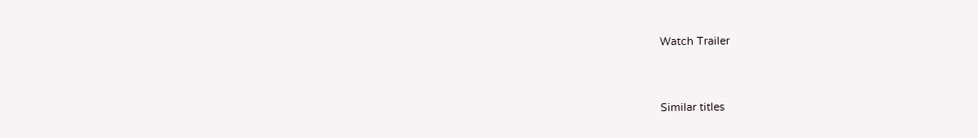Watch Trailer


Similar titles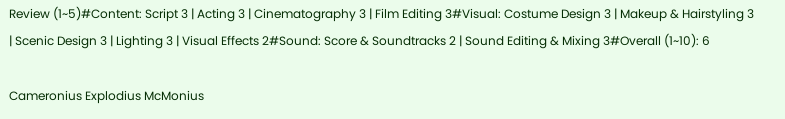Review (1~5)#Content: Script 3 | Acting 3 | Cinematography 3 | Film Editing 3#Visual: Costume Design 3 | Makeup & Hairstyling 3 | Scenic Design 3 | Lighting 3 | Visual Effects 2#Sound: Score & Soundtracks 2 | Sound Editing & Mixing 3#Overall (1~10): 6

Cameronius Explodius McMonius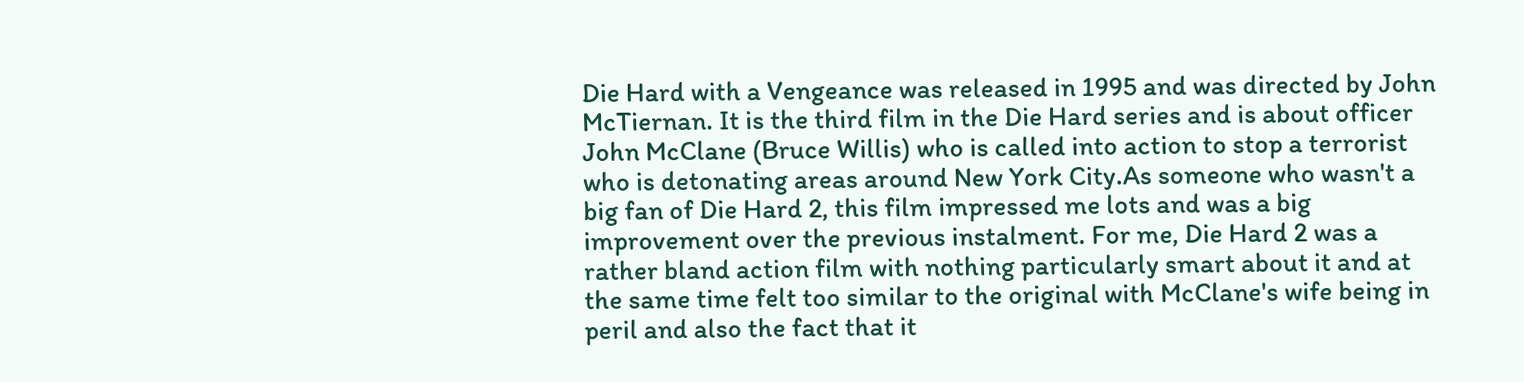Die Hard with a Vengeance was released in 1995 and was directed by John McTiernan. It is the third film in the Die Hard series and is about officer John McClane (Bruce Willis) who is called into action to stop a terrorist who is detonating areas around New York City.As someone who wasn't a big fan of Die Hard 2, this film impressed me lots and was a big improvement over the previous instalment. For me, Die Hard 2 was a rather bland action film with nothing particularly smart about it and at the same time felt too similar to the original with McClane's wife being in peril and also the fact that it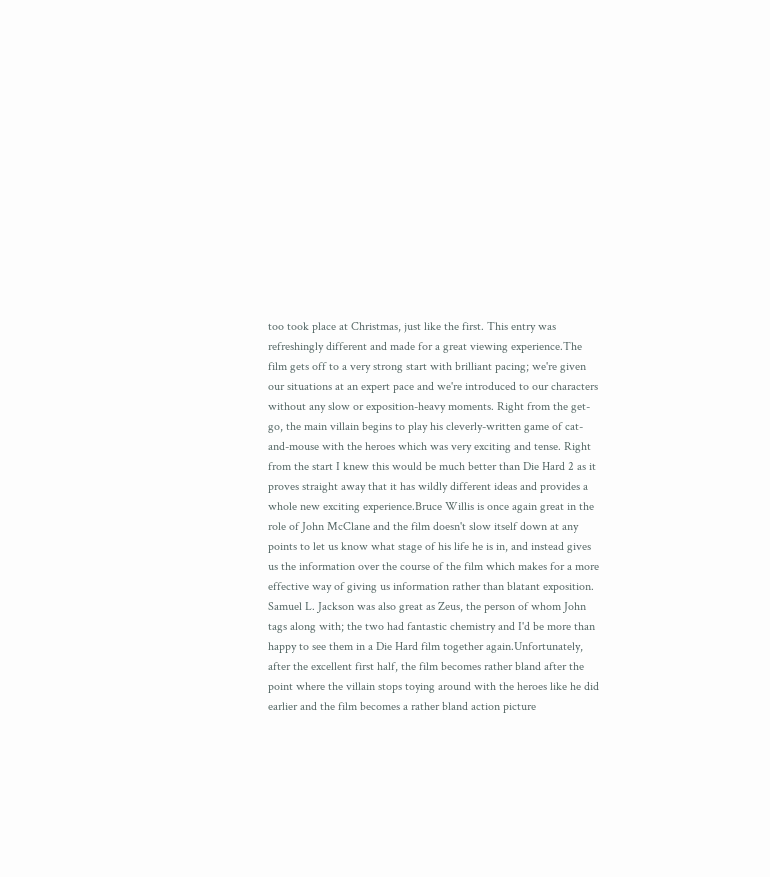too took place at Christmas, just like the first. This entry was refreshingly different and made for a great viewing experience.The film gets off to a very strong start with brilliant pacing; we're given our situations at an expert pace and we're introduced to our characters without any slow or exposition-heavy moments. Right from the get-go, the main villain begins to play his cleverly-written game of cat-and-mouse with the heroes which was very exciting and tense. Right from the start I knew this would be much better than Die Hard 2 as it proves straight away that it has wildly different ideas and provides a whole new exciting experience.Bruce Willis is once again great in the role of John McClane and the film doesn't slow itself down at any points to let us know what stage of his life he is in, and instead gives us the information over the course of the film which makes for a more effective way of giving us information rather than blatant exposition. Samuel L. Jackson was also great as Zeus, the person of whom John tags along with; the two had fantastic chemistry and I'd be more than happy to see them in a Die Hard film together again.Unfortunately, after the excellent first half, the film becomes rather bland after the point where the villain stops toying around with the heroes like he did earlier and the film becomes a rather bland action picture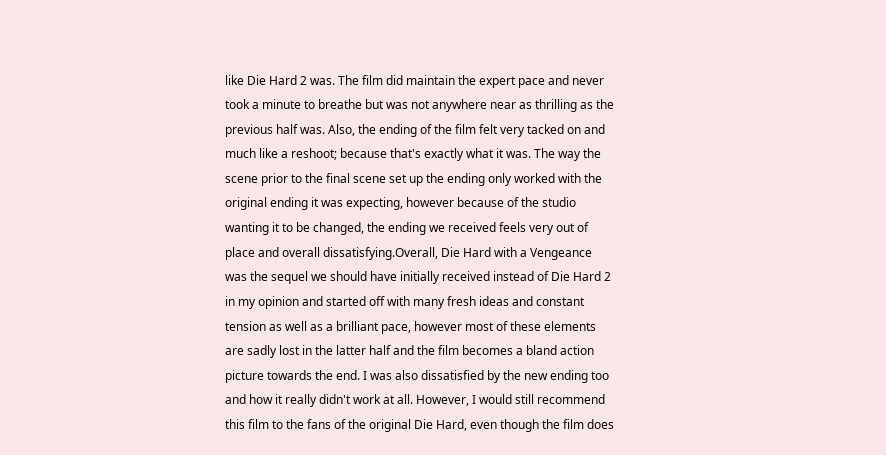like Die Hard 2 was. The film did maintain the expert pace and never took a minute to breathe but was not anywhere near as thrilling as the previous half was. Also, the ending of the film felt very tacked on and much like a reshoot; because that's exactly what it was. The way the scene prior to the final scene set up the ending only worked with the original ending it was expecting, however because of the studio wanting it to be changed, the ending we received feels very out of place and overall dissatisfying.Overall, Die Hard with a Vengeance was the sequel we should have initially received instead of Die Hard 2 in my opinion and started off with many fresh ideas and constant tension as well as a brilliant pace, however most of these elements are sadly lost in the latter half and the film becomes a bland action picture towards the end. I was also dissatisfied by the new ending too and how it really didn't work at all. However, I would still recommend this film to the fans of the original Die Hard, even though the film does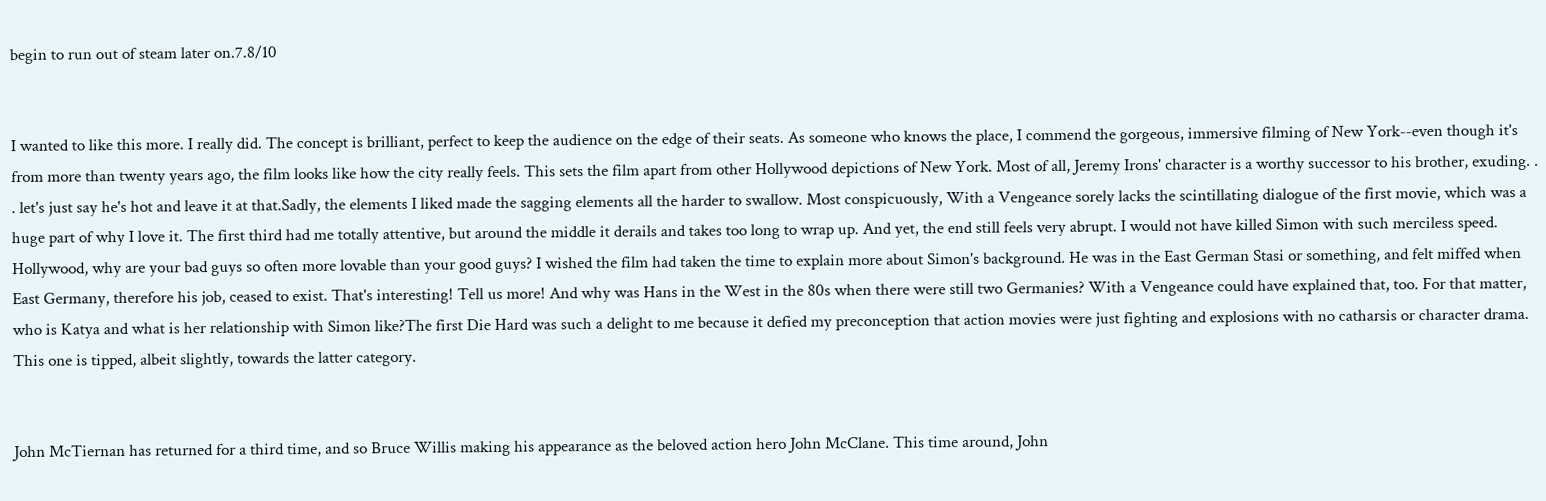begin to run out of steam later on.7.8/10


I wanted to like this more. I really did. The concept is brilliant, perfect to keep the audience on the edge of their seats. As someone who knows the place, I commend the gorgeous, immersive filming of New York--even though it's from more than twenty years ago, the film looks like how the city really feels. This sets the film apart from other Hollywood depictions of New York. Most of all, Jeremy Irons' character is a worthy successor to his brother, exuding. . . let's just say he's hot and leave it at that.Sadly, the elements I liked made the sagging elements all the harder to swallow. Most conspicuously, With a Vengeance sorely lacks the scintillating dialogue of the first movie, which was a huge part of why I love it. The first third had me totally attentive, but around the middle it derails and takes too long to wrap up. And yet, the end still feels very abrupt. I would not have killed Simon with such merciless speed. Hollywood, why are your bad guys so often more lovable than your good guys? I wished the film had taken the time to explain more about Simon's background. He was in the East German Stasi or something, and felt miffed when East Germany, therefore his job, ceased to exist. That's interesting! Tell us more! And why was Hans in the West in the 80s when there were still two Germanies? With a Vengeance could have explained that, too. For that matter, who is Katya and what is her relationship with Simon like?The first Die Hard was such a delight to me because it defied my preconception that action movies were just fighting and explosions with no catharsis or character drama. This one is tipped, albeit slightly, towards the latter category.


John McTiernan has returned for a third time, and so Bruce Willis making his appearance as the beloved action hero John McClane. This time around, John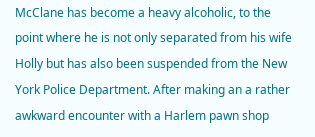McClane has become a heavy alcoholic, to the point where he is not only separated from his wife Holly but has also been suspended from the New York Police Department. After making an a rather awkward encounter with a Harlem pawn shop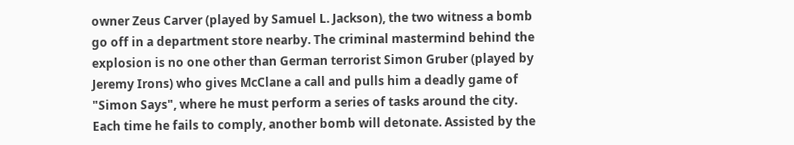owner Zeus Carver (played by Samuel L. Jackson), the two witness a bomb go off in a department store nearby. The criminal mastermind behind the explosion is no one other than German terrorist Simon Gruber (played by Jeremy Irons) who gives McClane a call and pulls him a deadly game of "Simon Says", where he must perform a series of tasks around the city. Each time he fails to comply, another bomb will detonate. Assisted by the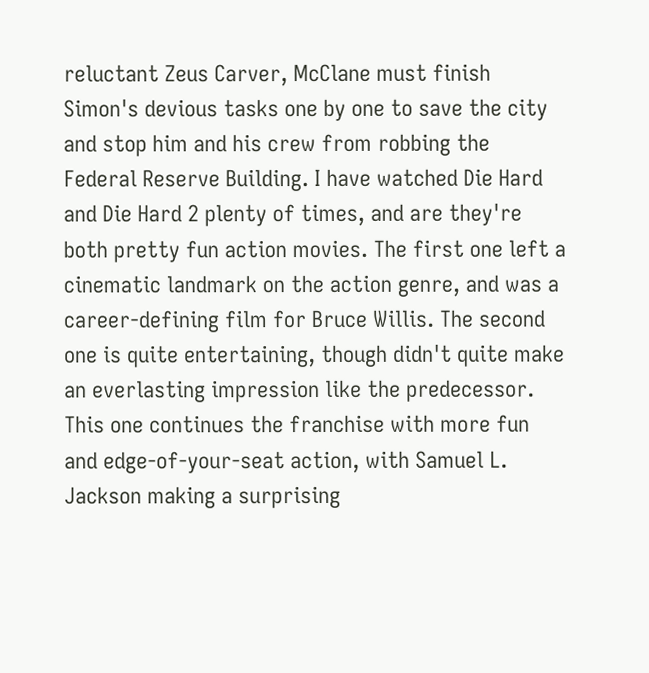reluctant Zeus Carver, McClane must finish Simon's devious tasks one by one to save the city and stop him and his crew from robbing the Federal Reserve Building. I have watched Die Hard and Die Hard 2 plenty of times, and are they're both pretty fun action movies. The first one left a cinematic landmark on the action genre, and was a career-defining film for Bruce Willis. The second one is quite entertaining, though didn't quite make an everlasting impression like the predecessor. This one continues the franchise with more fun and edge-of-your-seat action, with Samuel L. Jackson making a surprising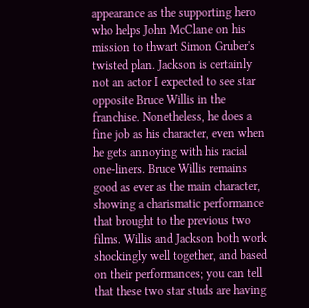appearance as the supporting hero who helps John McClane on his mission to thwart Simon Gruber's twisted plan. Jackson is certainly not an actor I expected to see star opposite Bruce Willis in the franchise. Nonetheless, he does a fine job as his character, even when he gets annoying with his racial one-liners. Bruce Willis remains good as ever as the main character, showing a charismatic performance that brought to the previous two films. Willis and Jackson both work shockingly well together, and based on their performances; you can tell that these two star studs are having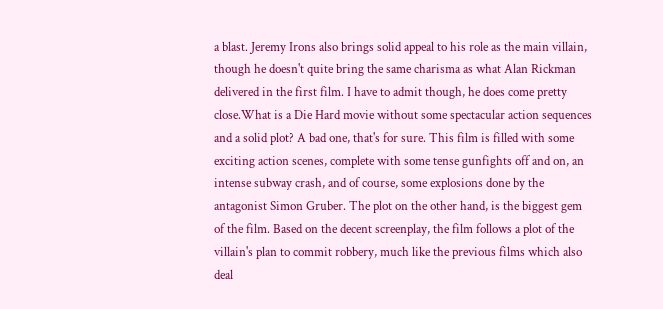a blast. Jeremy Irons also brings solid appeal to his role as the main villain, though he doesn't quite bring the same charisma as what Alan Rickman delivered in the first film. I have to admit though, he does come pretty close.What is a Die Hard movie without some spectacular action sequences and a solid plot? A bad one, that's for sure. This film is filled with some exciting action scenes, complete with some tense gunfights off and on, an intense subway crash, and of course, some explosions done by the antagonist Simon Gruber. The plot on the other hand, is the biggest gem of the film. Based on the decent screenplay, the film follows a plot of the villain's plan to commit robbery, much like the previous films which also deal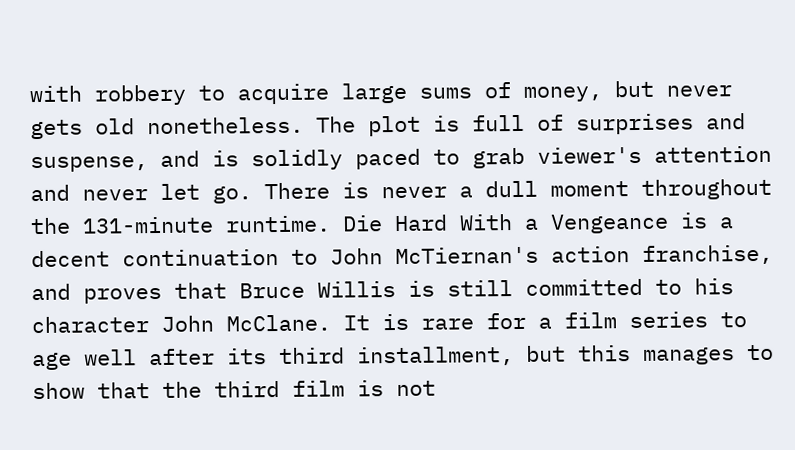with robbery to acquire large sums of money, but never gets old nonetheless. The plot is full of surprises and suspense, and is solidly paced to grab viewer's attention and never let go. There is never a dull moment throughout the 131-minute runtime. Die Hard With a Vengeance is a decent continuation to John McTiernan's action franchise, and proves that Bruce Willis is still committed to his character John McClane. It is rare for a film series to age well after its third installment, but this manages to show that the third film is not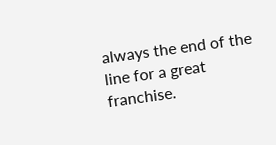always the end of the line for a great franchise.